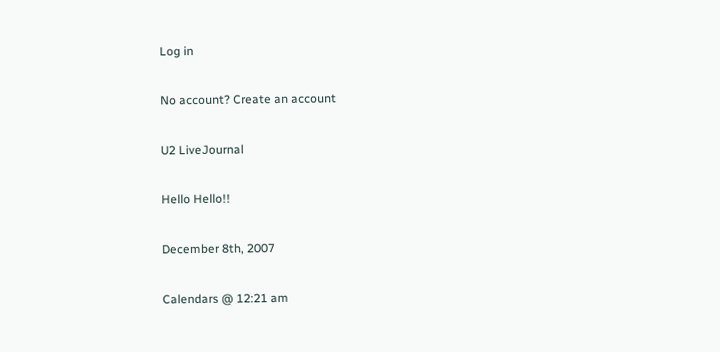Log in

No account? Create an account

U2 LiveJournal

Hello Hello!!

December 8th, 2007

Calendars @ 12:21 am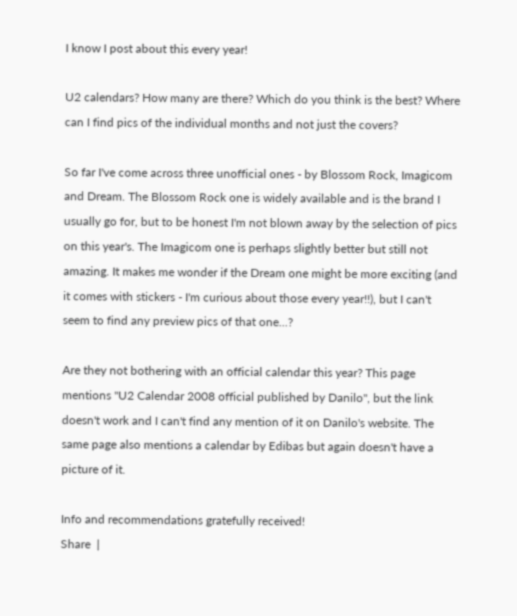I know I post about this every year!

U2 calendars? How many are there? Which do you think is the best? Where can I find pics of the individual months and not just the covers?

So far I've come across three unofficial ones - by Blossom Rock, Imagicom and Dream. The Blossom Rock one is widely available and is the brand I usually go for, but to be honest I'm not blown away by the selection of pics on this year's. The Imagicom one is perhaps slightly better but still not amazing. It makes me wonder if the Dream one might be more exciting (and it comes with stickers - I'm curious about those every year!!), but I can't seem to find any preview pics of that one...?

Are they not bothering with an official calendar this year? This page mentions "U2 Calendar 2008 official published by Danilo", but the link doesn't work and I can't find any mention of it on Danilo's website. The same page also mentions a calendar by Edibas but again doesn't have a picture of it.

Info and recommendations gratefully received!
Share  |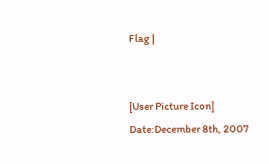Flag |


[User Picture Icon]
Date:December 8th, 2007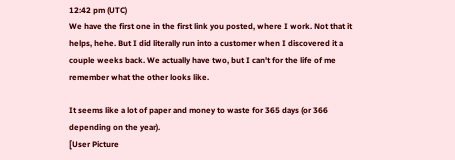12:42 pm (UTC)
We have the first one in the first link you posted, where I work. Not that it helps, hehe. But I did literally run into a customer when I discovered it a couple weeks back. We actually have two, but I can't for the life of me remember what the other looks like.

It seems like a lot of paper and money to waste for 365 days (or 366 depending on the year).
[User Picture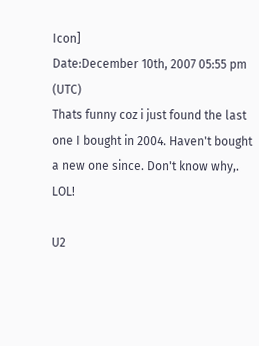Icon]
Date:December 10th, 2007 05:55 pm (UTC)
Thats funny coz i just found the last one I bought in 2004. Haven't bought a new one since. Don't know why,. LOL!

U2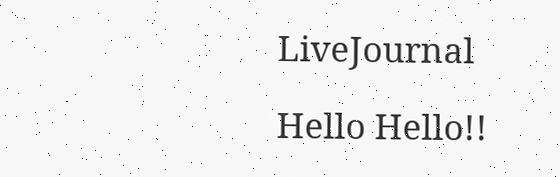LiveJournal

Hello Hello!!